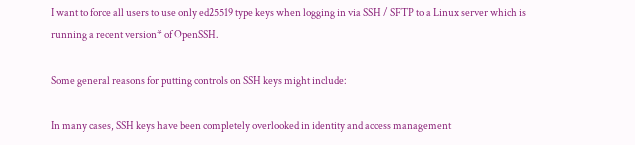I want to force all users to use only ed25519 type keys when logging in via SSH / SFTP to a Linux server which is running a recent version* of OpenSSH.

Some general reasons for putting controls on SSH keys might include:

In many cases, SSH keys have been completely overlooked in identity and access management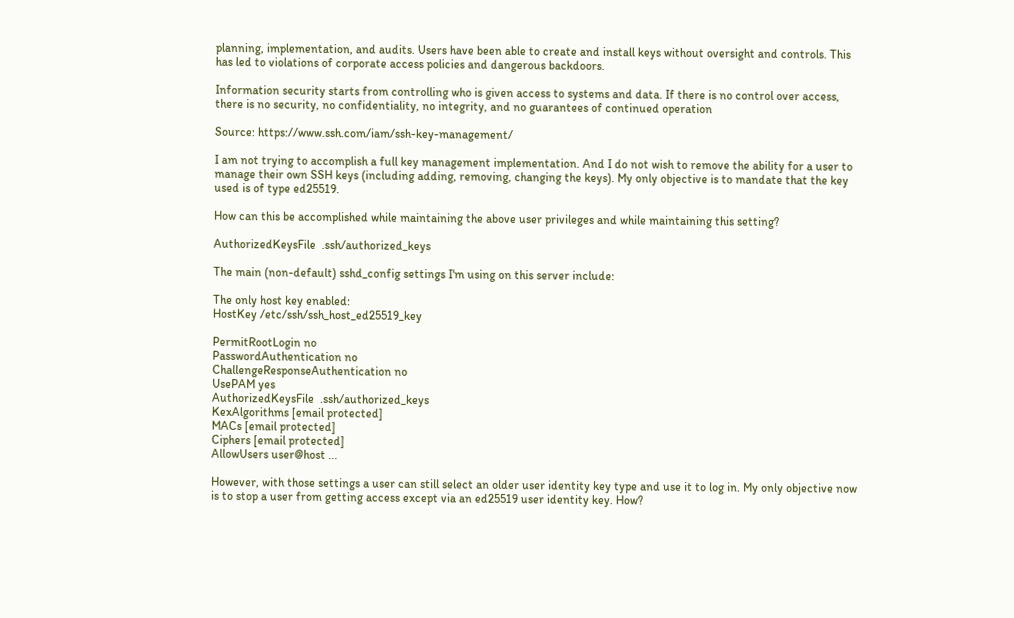planning, implementation, and audits. Users have been able to create and install keys without oversight and controls. This has led to violations of corporate access policies and dangerous backdoors.

Information security starts from controlling who is given access to systems and data. If there is no control over access, there is no security, no confidentiality, no integrity, and no guarantees of continued operation

Source: https://www.ssh.com/iam/ssh-key-management/

I am not trying to accomplish a full key management implementation. And I do not wish to remove the ability for a user to manage their own SSH keys (including adding, removing, changing the keys). My only objective is to mandate that the key used is of type ed25519.

How can this be accomplished while maintaining the above user privileges and while maintaining this setting?

AuthorizedKeysFile  .ssh/authorized_keys

The main (non-default) sshd_config settings I'm using on this server include:

The only host key enabled:
HostKey /etc/ssh/ssh_host_ed25519_key

PermitRootLogin no
PasswordAuthentication no
ChallengeResponseAuthentication no
UsePAM yes
AuthorizedKeysFile  .ssh/authorized_keys
KexAlgorithms [email protected]
MACs [email protected]
Ciphers [email protected]
AllowUsers user@host ...

However, with those settings a user can still select an older user identity key type and use it to log in. My only objective now is to stop a user from getting access except via an ed25519 user identity key. How?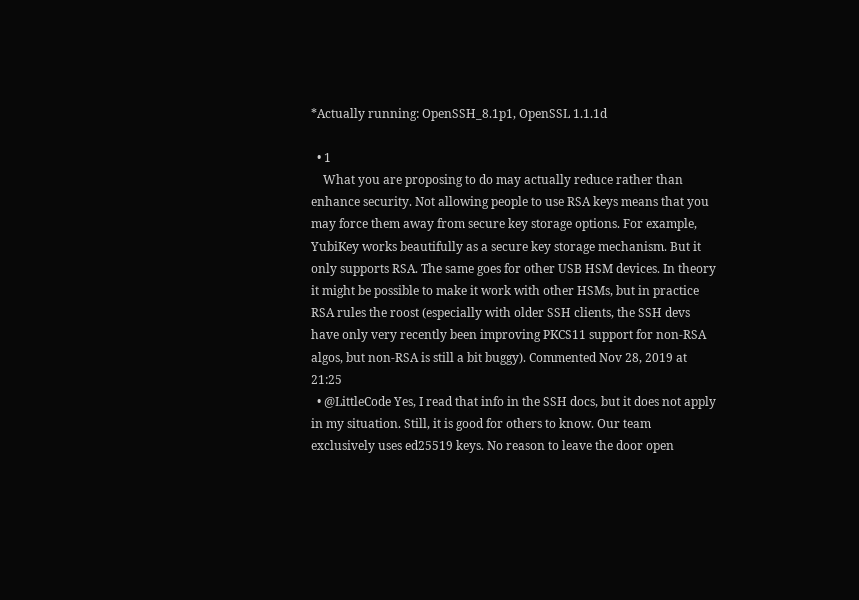*Actually running: OpenSSH_8.1p1, OpenSSL 1.1.1d

  • 1
    What you are proposing to do may actually reduce rather than enhance security. Not allowing people to use RSA keys means that you may force them away from secure key storage options. For example, YubiKey works beautifully as a secure key storage mechanism. But it only supports RSA. The same goes for other USB HSM devices. In theory it might be possible to make it work with other HSMs, but in practice RSA rules the roost (especially with older SSH clients, the SSH devs have only very recently been improving PKCS11 support for non-RSA algos, but non-RSA is still a bit buggy). Commented Nov 28, 2019 at 21:25
  • @LittleCode Yes, I read that info in the SSH docs, but it does not apply in my situation. Still, it is good for others to know. Our team exclusively uses ed25519 keys. No reason to leave the door open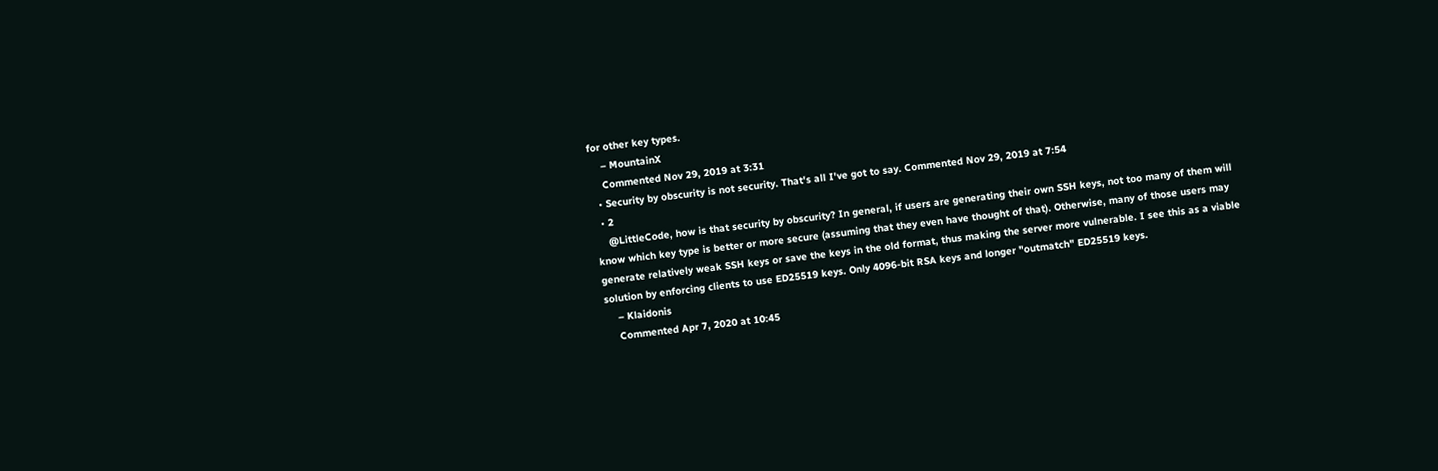for other key types.
    – MountainX
    Commented Nov 29, 2019 at 3:31
  • Security by obscurity is not security. That's all I've got to say. Commented Nov 29, 2019 at 7:54
  • 2
    @LittleCode, how is that security by obscurity? In general, if users are generating their own SSH keys, not too many of them will know which key type is better or more secure (assuming that they even have thought of that). Otherwise, many of those users may generate relatively weak SSH keys or save the keys in the old format, thus making the server more vulnerable. I see this as a viable solution by enforcing clients to use ED25519 keys. Only 4096-bit RSA keys and longer "outmatch" ED25519 keys.
    – Klaidonis
    Commented Apr 7, 2020 at 10:45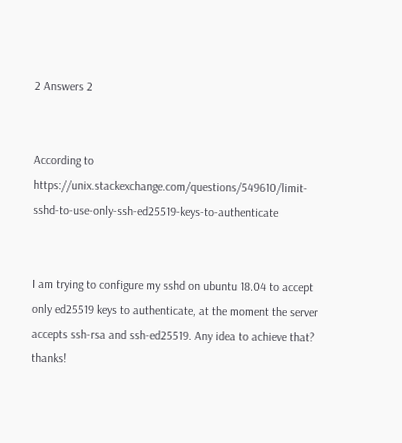2 Answers 2


According to https://unix.stackexchange.com/questions/549610/limit-sshd-to-use-only-ssh-ed25519-keys-to-authenticate


I am trying to configure my sshd on ubuntu 18.04 to accept only ed25519 keys to authenticate, at the moment the server accepts ssh-rsa and ssh-ed25519. Any idea to achieve that? thanks!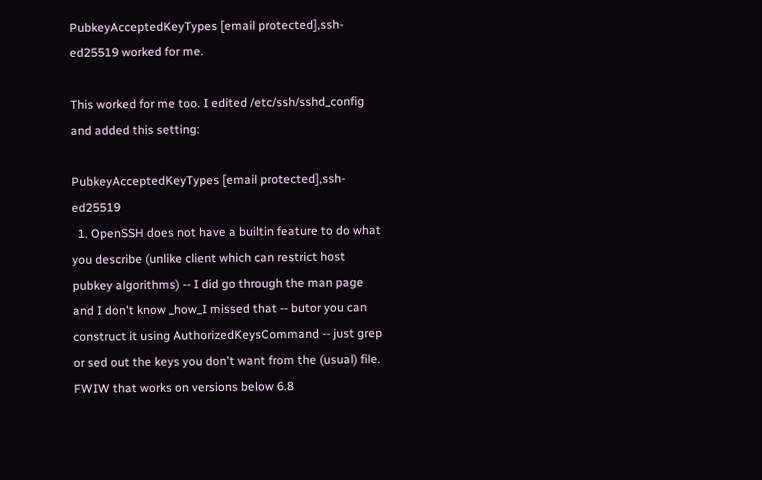PubkeyAcceptedKeyTypes [email protected],ssh-ed25519 worked for me.

This worked for me too. I edited /etc/ssh/sshd_config and added this setting:

PubkeyAcceptedKeyTypes [email protected],ssh-ed25519
  1. OpenSSH does not have a builtin feature to do what you describe (unlike client which can restrict host pubkey algorithms) -- I did go through the man page and I don't know _how_I missed that -- butor you can construct it using AuthorizedKeysCommand -- just grep or sed out the keys you don't want from the (usual) file. FWIW that works on versions below 6.8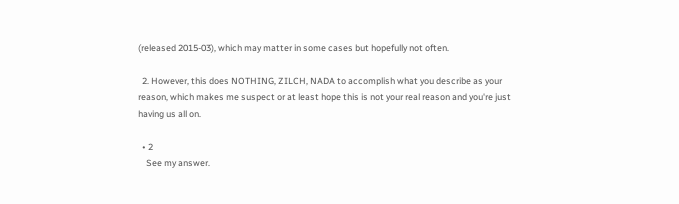(released 2015-03), which may matter in some cases but hopefully not often.

  2. However, this does NOTHING, ZILCH, NADA to accomplish what you describe as your reason, which makes me suspect or at least hope this is not your real reason and you're just having us all on.

  • 2
    See my answer.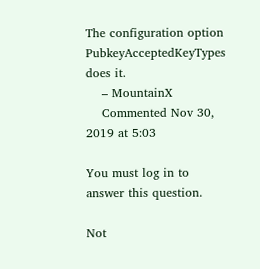The configuration option PubkeyAcceptedKeyTypes does it.
    – MountainX
    Commented Nov 30, 2019 at 5:03

You must log in to answer this question.

Not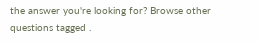the answer you're looking for? Browse other questions tagged .